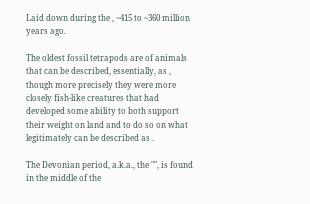Laid down during the , ~415 to ~360 million years ago.

The oldest fossil tetrapods are of animals that can be described, essentially, as , though more precisely they were more closely fish-like creatures that had developed some ability to both support their weight on land and to do so on what legitimately can be described as .

The Devonian period, a.k.a., the "", is found in the middle of the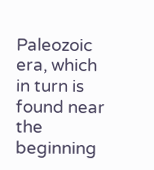Paleozoic era, which in turn is found near the beginning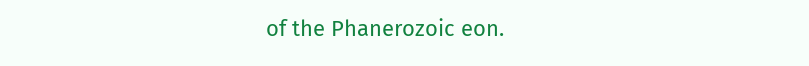of the Phanerozoic eon.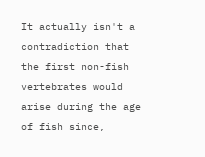It actually isn't a contradiction that the first non-fish vertebrates would arise during the age of fish since,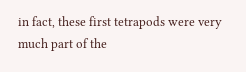in fact, these first tetrapods were very much part of the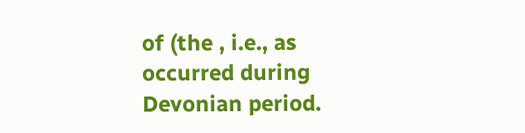of (the , i.e., as occurred during Devonian period.